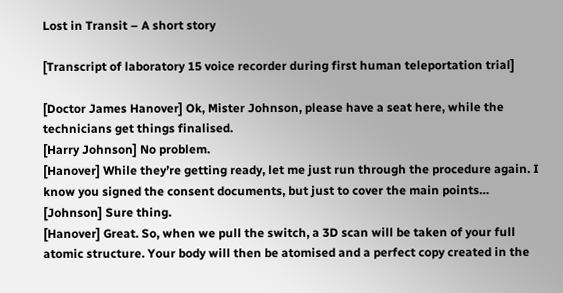Lost in Transit – A short story

[Transcript of laboratory 15 voice recorder during first human teleportation trial]

[Doctor James Hanover] Ok, Mister Johnson, please have a seat here, while the technicians get things finalised.
[Harry Johnson] No problem.
[Hanover] While they’re getting ready, let me just run through the procedure again. I know you signed the consent documents, but just to cover the main points…
[Johnson] Sure thing.
[Hanover] Great. So, when we pull the switch, a 3D scan will be taken of your full atomic structure. Your body will then be atomised and a perfect copy created in the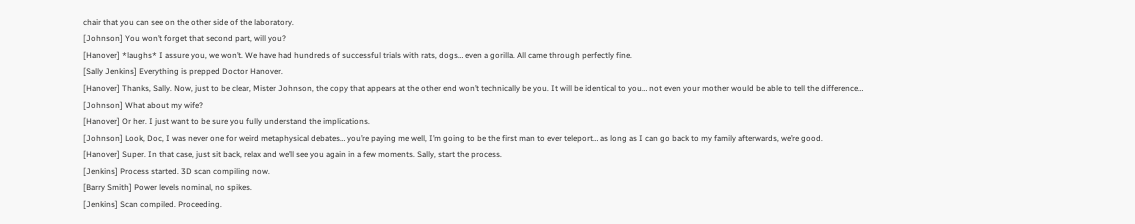chair that you can see on the other side of the laboratory.
[Johnson] You won’t forget that second part, will you?
[Hanover] *laughs* I assure you, we won’t. We have had hundreds of successful trials with rats, dogs… even a gorilla. All came through perfectly fine.
[Sally Jenkins] Everything is prepped Doctor Hanover.
[Hanover] Thanks, Sally. Now, just to be clear, Mister Johnson, the copy that appears at the other end won’t technically be you. It will be identical to you… not even your mother would be able to tell the difference…
[Johnson] What about my wife?
[Hanover] Or her. I just want to be sure you fully understand the implications.
[Johnson] Look, Doc, I was never one for weird metaphysical debates… you’re paying me well, I’m going to be the first man to ever teleport… as long as I can go back to my family afterwards, we’re good.
[Hanover] Super. In that case, just sit back, relax and we’ll see you again in a few moments. Sally, start the process.
[Jenkins] Process started. 3D scan compiling now.
[Barry Smith] Power levels nominal, no spikes.
[Jenkins] Scan compiled. Proceeding.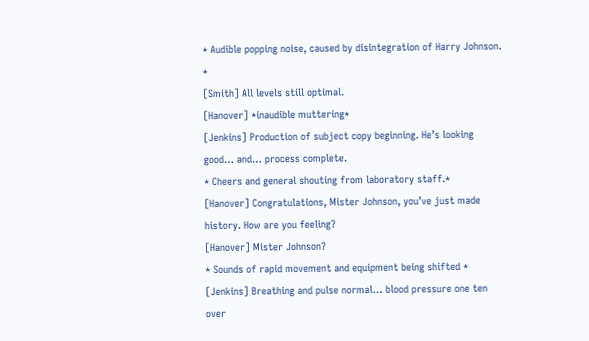* Audible popping noise, caused by disintegration of Harry Johnson. *
[Smith] All levels still optimal.
[Hanover] *inaudible muttering*
[Jenkins] Production of subject copy beginning. He’s looking good… and… process complete.
* Cheers and general shouting from laboratory staff.*
[Hanover] Congratulations, Mister Johnson, you’ve just made history. How are you feeling?
[Hanover] Mister Johnson?
* Sounds of rapid movement and equipment being shifted *
[Jenkins] Breathing and pulse normal… blood pressure one ten over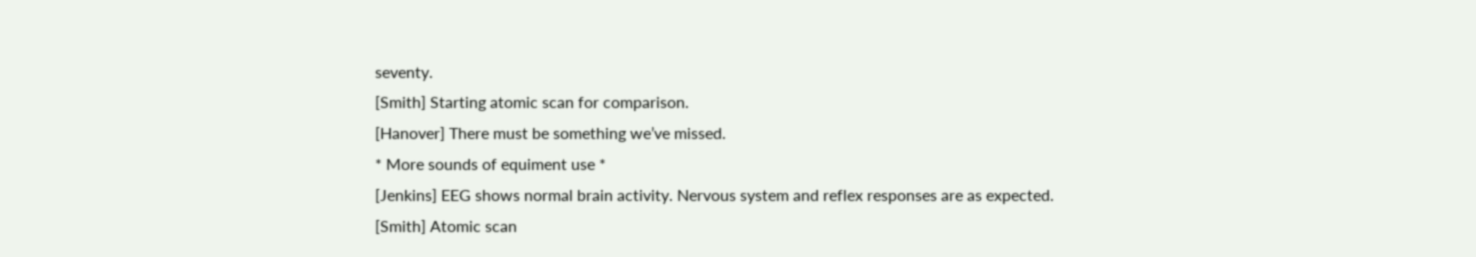seventy.
[Smith] Starting atomic scan for comparison.
[Hanover] There must be something we’ve missed.
* More sounds of equiment use *
[Jenkins] EEG shows normal brain activity. Nervous system and reflex responses are as expected.
[Smith] Atomic scan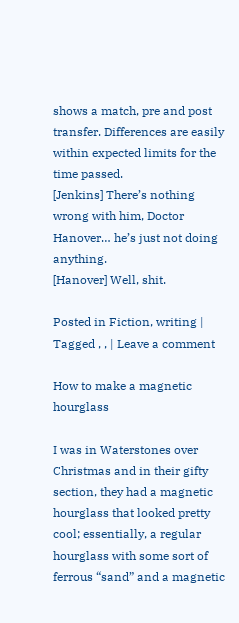shows a match, pre and post transfer. Differences are easily within expected limits for the time passed.
[Jenkins] There’s nothing wrong with him, Doctor Hanover… he’s just not doing anything.
[Hanover] Well, shit.

Posted in Fiction, writing | Tagged , , | Leave a comment

How to make a magnetic hourglass

I was in Waterstones over Christmas and in their gifty section, they had a magnetic hourglass that looked pretty cool; essentially, a regular hourglass with some sort of ferrous “sand” and a magnetic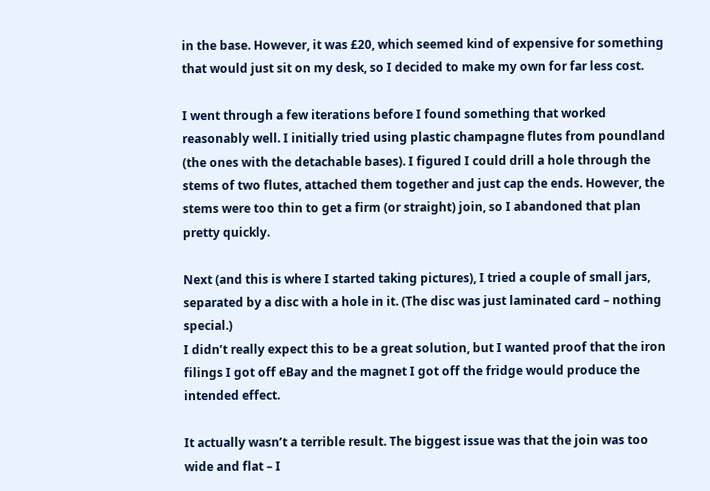in the base. However, it was £20, which seemed kind of expensive for something that would just sit on my desk, so I decided to make my own for far less cost.

I went through a few iterations before I found something that worked reasonably well. I initially tried using plastic champagne flutes from poundland (the ones with the detachable bases). I figured I could drill a hole through the stems of two flutes, attached them together and just cap the ends. However, the stems were too thin to get a firm (or straight) join, so I abandoned that plan pretty quickly.

Next (and this is where I started taking pictures), I tried a couple of small jars, separated by a disc with a hole in it. (The disc was just laminated card – nothing special.)
I didn’t really expect this to be a great solution, but I wanted proof that the iron filings I got off eBay and the magnet I got off the fridge would produce the intended effect.

It actually wasn’t a terrible result. The biggest issue was that the join was too wide and flat – I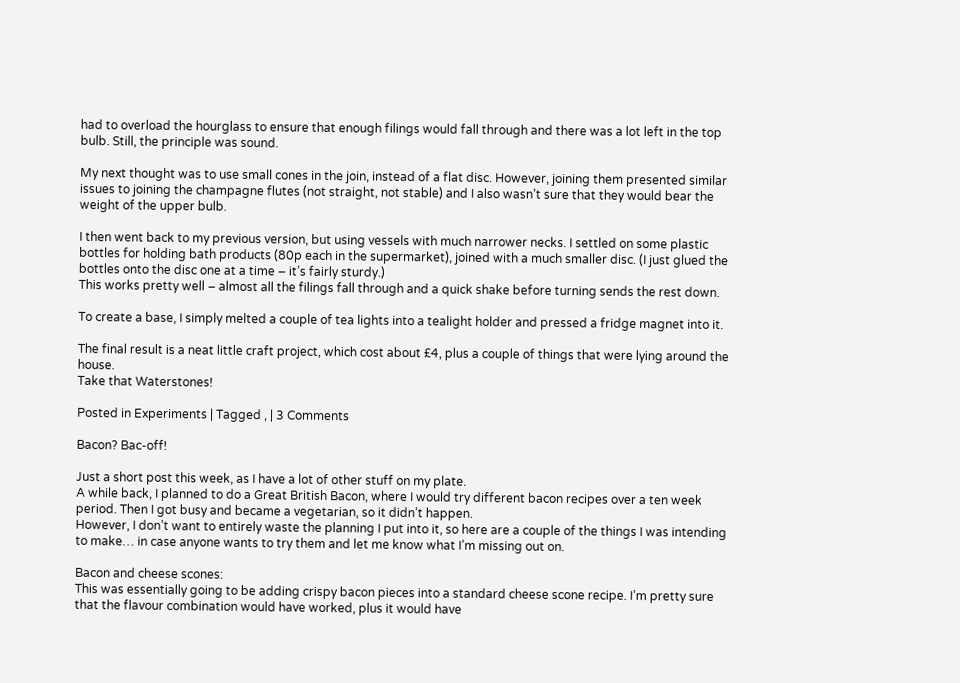had to overload the hourglass to ensure that enough filings would fall through and there was a lot left in the top bulb. Still, the principle was sound.

My next thought was to use small cones in the join, instead of a flat disc. However, joining them presented similar issues to joining the champagne flutes (not straight, not stable) and I also wasn’t sure that they would bear the weight of the upper bulb.

I then went back to my previous version, but using vessels with much narrower necks. I settled on some plastic bottles for holding bath products (80p each in the supermarket), joined with a much smaller disc. (I just glued the bottles onto the disc one at a time – it’s fairly sturdy.)
This works pretty well – almost all the filings fall through and a quick shake before turning sends the rest down.

To create a base, I simply melted a couple of tea lights into a tealight holder and pressed a fridge magnet into it.

The final result is a neat little craft project, which cost about £4, plus a couple of things that were lying around the house.
Take that Waterstones!

Posted in Experiments | Tagged , | 3 Comments

Bacon? Bac-off!

Just a short post this week, as I have a lot of other stuff on my plate.
A while back, I planned to do a Great British Bacon, where I would try different bacon recipes over a ten week period. Then I got busy and became a vegetarian, so it didn’t happen.
However, I don’t want to entirely waste the planning I put into it, so here are a couple of the things I was intending to make… in case anyone wants to try them and let me know what I’m missing out on.

Bacon and cheese scones:
This was essentially going to be adding crispy bacon pieces into a standard cheese scone recipe. I’m pretty sure that the flavour combination would have worked, plus it would have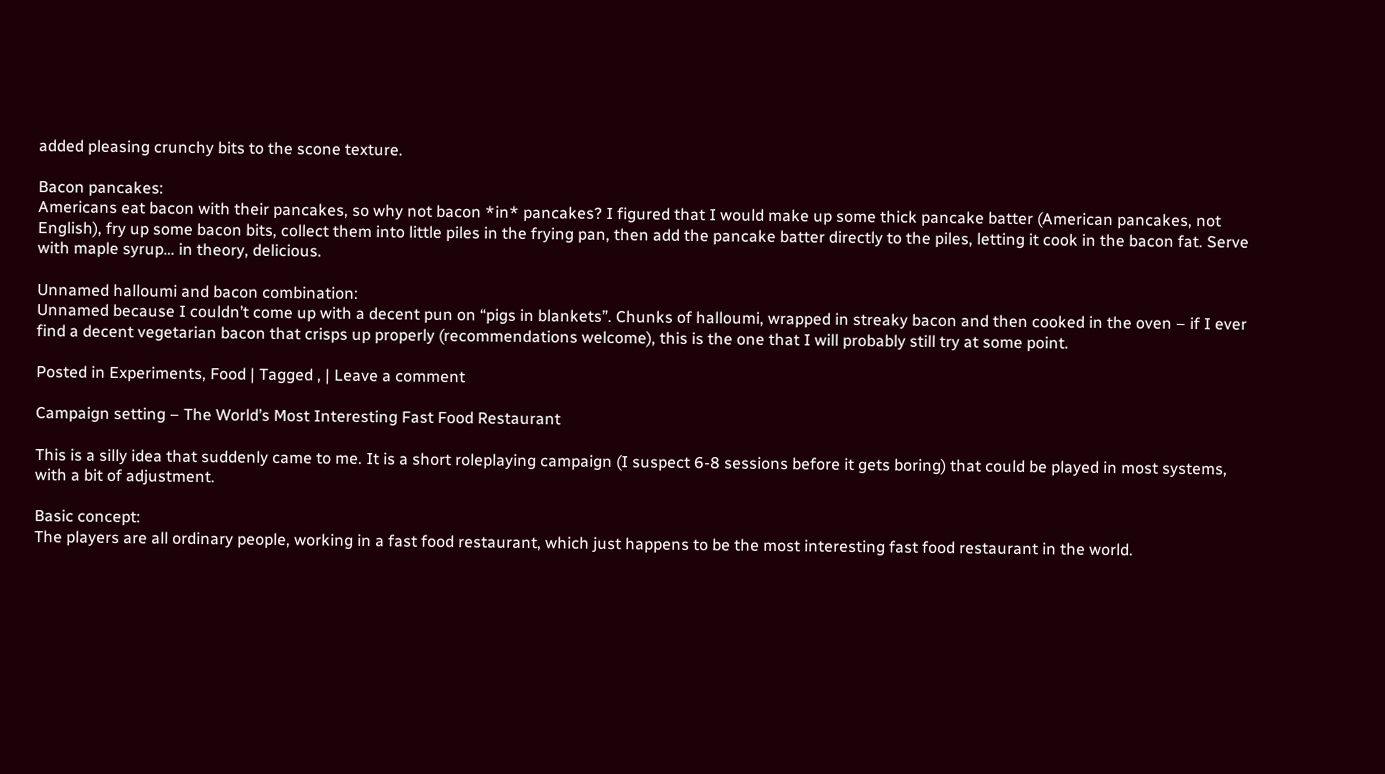added pleasing crunchy bits to the scone texture.

Bacon pancakes:
Americans eat bacon with their pancakes, so why not bacon *in* pancakes? I figured that I would make up some thick pancake batter (American pancakes, not English), fry up some bacon bits, collect them into little piles in the frying pan, then add the pancake batter directly to the piles, letting it cook in the bacon fat. Serve with maple syrup… in theory, delicious.

Unnamed halloumi and bacon combination:
Unnamed because I couldn’t come up with a decent pun on “pigs in blankets”. Chunks of halloumi, wrapped in streaky bacon and then cooked in the oven – if I ever find a decent vegetarian bacon that crisps up properly (recommendations welcome), this is the one that I will probably still try at some point.

Posted in Experiments, Food | Tagged , | Leave a comment

Campaign setting – The World’s Most Interesting Fast Food Restaurant

This is a silly idea that suddenly came to me. It is a short roleplaying campaign (I suspect 6-8 sessions before it gets boring) that could be played in most systems, with a bit of adjustment.

Basic concept:
The players are all ordinary people, working in a fast food restaurant, which just happens to be the most interesting fast food restaurant in the world.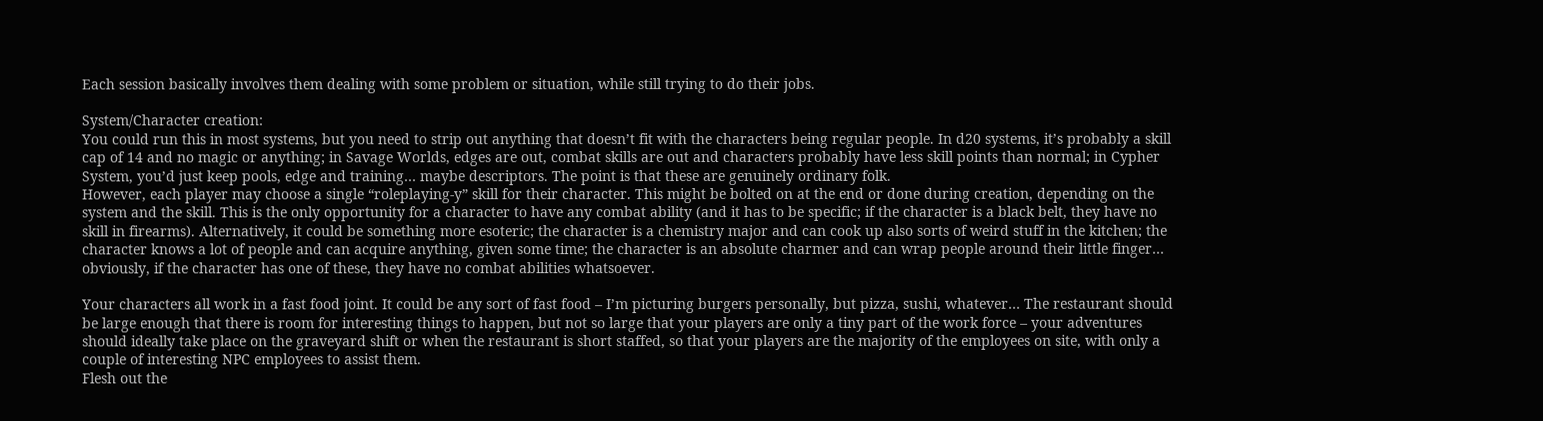Each session basically involves them dealing with some problem or situation, while still trying to do their jobs.

System/Character creation:
You could run this in most systems, but you need to strip out anything that doesn’t fit with the characters being regular people. In d20 systems, it’s probably a skill cap of 14 and no magic or anything; in Savage Worlds, edges are out, combat skills are out and characters probably have less skill points than normal; in Cypher System, you’d just keep pools, edge and training… maybe descriptors. The point is that these are genuinely ordinary folk.
However, each player may choose a single “roleplaying-y” skill for their character. This might be bolted on at the end or done during creation, depending on the system and the skill. This is the only opportunity for a character to have any combat ability (and it has to be specific; if the character is a black belt, they have no skill in firearms). Alternatively, it could be something more esoteric; the character is a chemistry major and can cook up also sorts of weird stuff in the kitchen; the character knows a lot of people and can acquire anything, given some time; the character is an absolute charmer and can wrap people around their little finger… obviously, if the character has one of these, they have no combat abilities whatsoever.

Your characters all work in a fast food joint. It could be any sort of fast food – I’m picturing burgers personally, but pizza, sushi, whatever… The restaurant should be large enough that there is room for interesting things to happen, but not so large that your players are only a tiny part of the work force – your adventures should ideally take place on the graveyard shift or when the restaurant is short staffed, so that your players are the majority of the employees on site, with only a couple of interesting NPC employees to assist them.
Flesh out the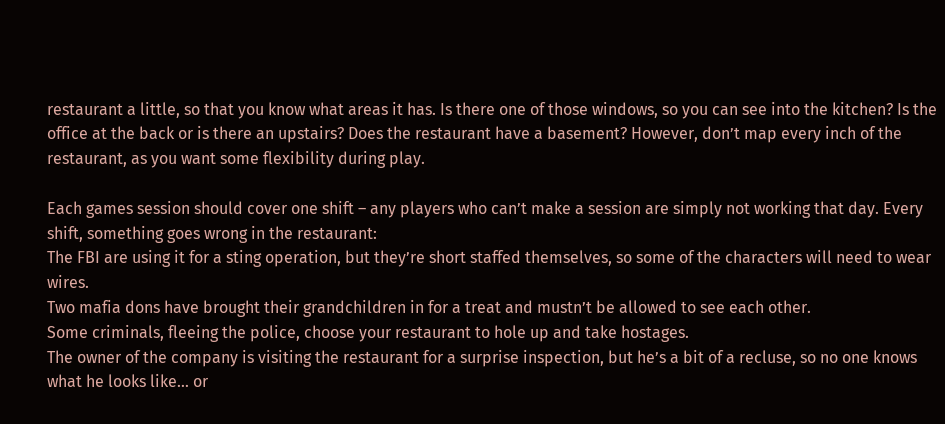restaurant a little, so that you know what areas it has. Is there one of those windows, so you can see into the kitchen? Is the office at the back or is there an upstairs? Does the restaurant have a basement? However, don’t map every inch of the restaurant, as you want some flexibility during play.

Each games session should cover one shift – any players who can’t make a session are simply not working that day. Every shift, something goes wrong in the restaurant:
The FBI are using it for a sting operation, but they’re short staffed themselves, so some of the characters will need to wear wires.
Two mafia dons have brought their grandchildren in for a treat and mustn’t be allowed to see each other.
Some criminals, fleeing the police, choose your restaurant to hole up and take hostages.
The owner of the company is visiting the restaurant for a surprise inspection, but he’s a bit of a recluse, so no one knows what he looks like… or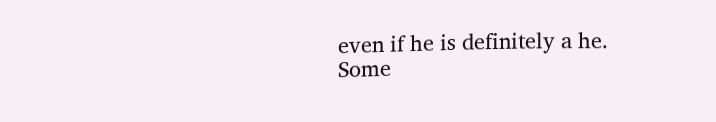even if he is definitely a he.
Some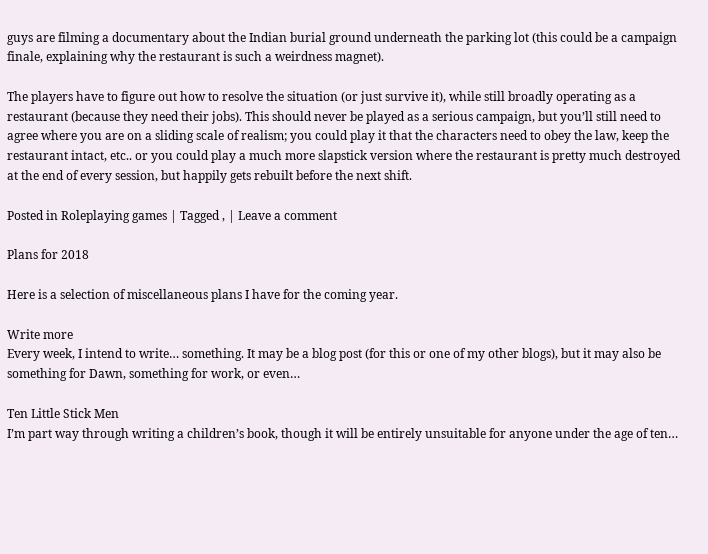guys are filming a documentary about the Indian burial ground underneath the parking lot (this could be a campaign finale, explaining why the restaurant is such a weirdness magnet).

The players have to figure out how to resolve the situation (or just survive it), while still broadly operating as a restaurant (because they need their jobs). This should never be played as a serious campaign, but you’ll still need to agree where you are on a sliding scale of realism; you could play it that the characters need to obey the law, keep the restaurant intact, etc.. or you could play a much more slapstick version where the restaurant is pretty much destroyed at the end of every session, but happily gets rebuilt before the next shift.

Posted in Roleplaying games | Tagged , | Leave a comment

Plans for 2018

Here is a selection of miscellaneous plans I have for the coming year.

Write more
Every week, I intend to write… something. It may be a blog post (for this or one of my other blogs), but it may also be something for Dawn, something for work, or even…

Ten Little Stick Men
I’m part way through writing a children’s book, though it will be entirely unsuitable for anyone under the age of ten…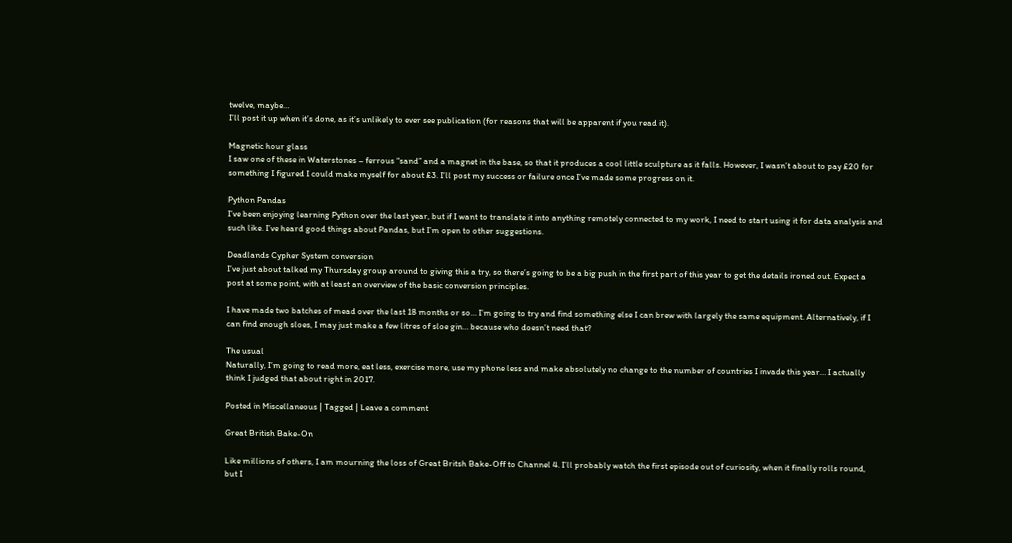twelve, maybe…
I’ll post it up when it’s done, as it’s unlikely to ever see publication (for reasons that will be apparent if you read it).

Magnetic hour glass
I saw one of these in Waterstones – ferrous “sand” and a magnet in the base, so that it produces a cool little sculpture as it falls. However, I wasn’t about to pay £20 for something I figured I could make myself for about £3. I’ll post my success or failure once I’ve made some progress on it.

Python Pandas
I’ve been enjoying learning Python over the last year, but if I want to translate it into anything remotely connected to my work, I need to start using it for data analysis and such like. I’ve heard good things about Pandas, but I’m open to other suggestions.

Deadlands Cypher System conversion
I’ve just about talked my Thursday group around to giving this a try, so there’s going to be a big push in the first part of this year to get the details ironed out. Expect a post at some point, with at least an overview of the basic conversion principles.

I have made two batches of mead over the last 18 months or so… I’m going to try and find something else I can brew with largely the same equipment. Alternatively, if I can find enough sloes, I may just make a few litres of sloe gin… because who doesn’t need that?

The usual
Naturally, I’m going to read more, eat less, exercise more, use my phone less and make absolutely no change to the number of countries I invade this year… I actually think I judged that about right in 2017.

Posted in Miscellaneous | Tagged | Leave a comment

Great British Bake-On

Like millions of others, I am mourning the loss of Great Britsh Bake-Off to Channel 4. I’ll probably watch the first episode out of curiosity, when it finally rolls round, but I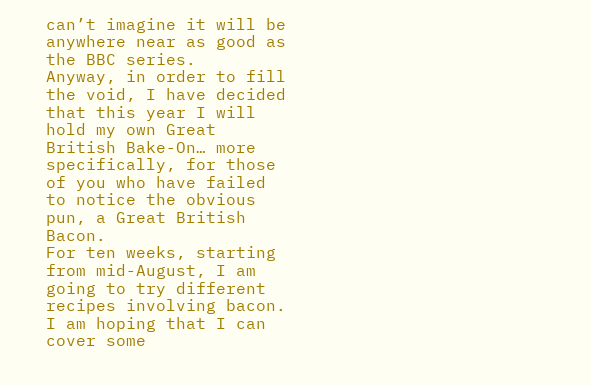can’t imagine it will be anywhere near as good as the BBC series.
Anyway, in order to fill the void, I have decided that this year I will hold my own Great British Bake-On… more specifically, for those of you who have failed to notice the obvious pun, a Great British Bacon.
For ten weeks, starting from mid-August, I am going to try different recipes involving bacon. I am hoping that I can cover some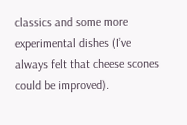classics and some more experimental dishes (I’ve always felt that cheese scones could be improved).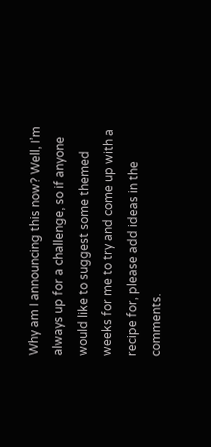Why am I announcing this now? Well, I’m always up for a challenge, so if anyone would like to suggest some themed weeks for me to try and come up with a recipe for, please add ideas in the comments.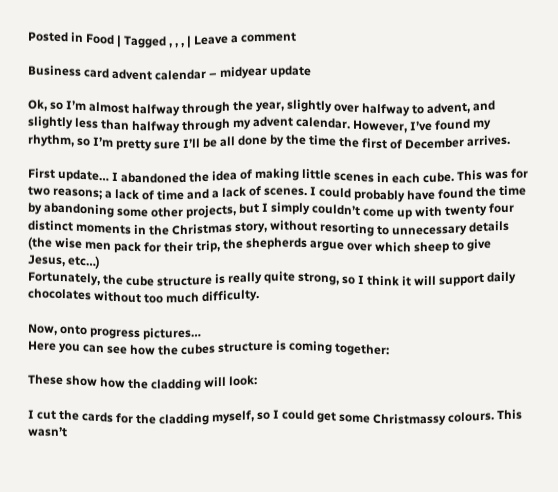Posted in Food | Tagged , , , | Leave a comment

Business card advent calendar – midyear update

Ok, so I’m almost halfway through the year, slightly over halfway to advent, and slightly less than halfway through my advent calendar. However, I’ve found my rhythm, so I’m pretty sure I’ll be all done by the time the first of December arrives.

First update… I abandoned the idea of making little scenes in each cube. This was for two reasons; a lack of time and a lack of scenes. I could probably have found the time by abandoning some other projects, but I simply couldn’t come up with twenty four distinct moments in the Christmas story, without resorting to unnecessary details (the wise men pack for their trip, the shepherds argue over which sheep to give Jesus, etc…)
Fortunately, the cube structure is really quite strong, so I think it will support daily chocolates without too much difficulty.

Now, onto progress pictures…
Here you can see how the cubes structure is coming together:

These show how the cladding will look:

I cut the cards for the cladding myself, so I could get some Christmassy colours. This wasn’t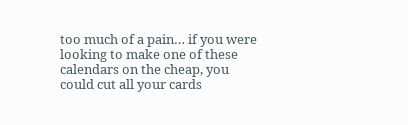too much of a pain… if you were looking to make one of these calendars on the cheap, you could cut all your cards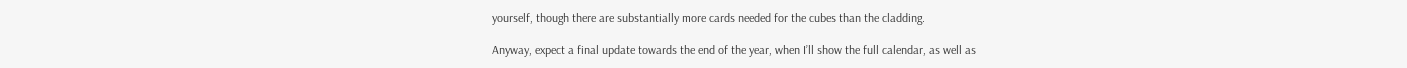yourself, though there are substantially more cards needed for the cubes than the cladding.

Anyway, expect a final update towards the end of the year, when I’ll show the full calendar, as well as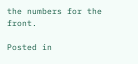the numbers for the front.

Posted in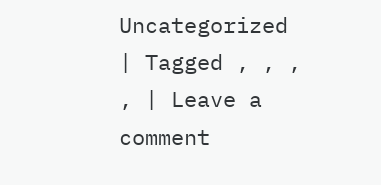Uncategorized | Tagged , , , , | Leave a comment